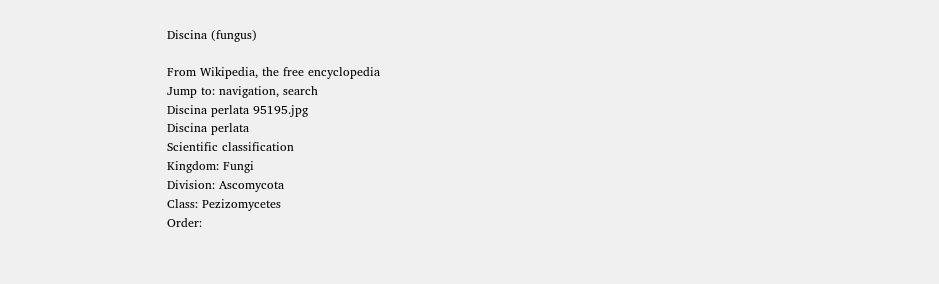Discina (fungus)

From Wikipedia, the free encyclopedia
Jump to: navigation, search
Discina perlata 95195.jpg
Discina perlata
Scientific classification
Kingdom: Fungi
Division: Ascomycota
Class: Pezizomycetes
Order: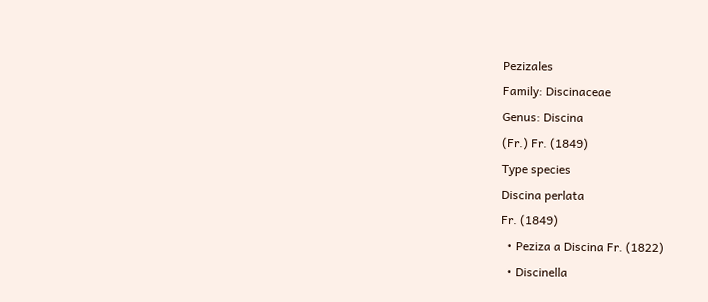Pezizales
Family: Discinaceae
Genus: Discina
(Fr.) Fr. (1849)
Type species
Discina perlata
Fr. (1849)
  • Peziza a Discina Fr. (1822)
  • Discinella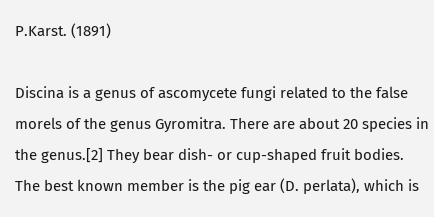P.Karst. (1891)

Discina is a genus of ascomycete fungi related to the false morels of the genus Gyromitra. There are about 20 species in the genus.[2] They bear dish- or cup-shaped fruit bodies. The best known member is the pig ear (D. perlata), which is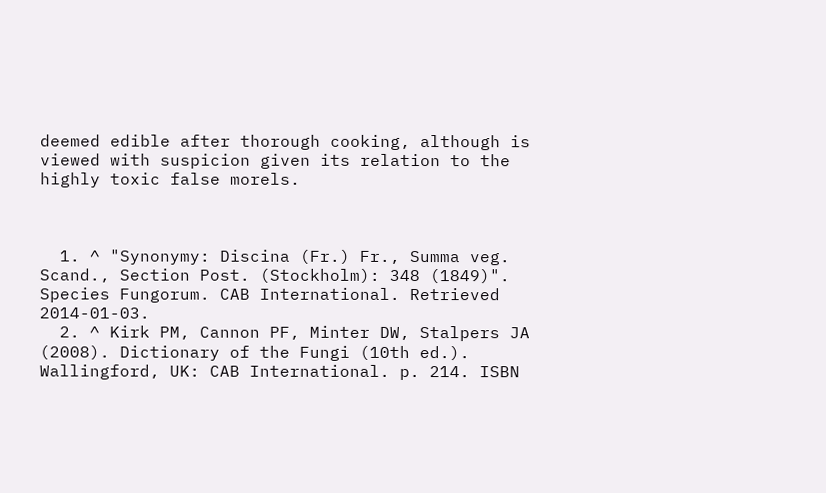deemed edible after thorough cooking, although is viewed with suspicion given its relation to the highly toxic false morels.



  1. ^ "Synonymy: Discina (Fr.) Fr., Summa veg. Scand., Section Post. (Stockholm): 348 (1849)". Species Fungorum. CAB International. Retrieved 2014-01-03.
  2. ^ Kirk PM, Cannon PF, Minter DW, Stalpers JA (2008). Dictionary of the Fungi (10th ed.). Wallingford, UK: CAB International. p. 214. ISBN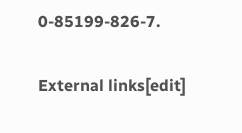0-85199-826-7.

External links[edit]